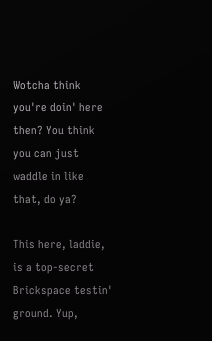Wotcha think you're doin' here then? You think you can just waddle in like that, do ya?

This here, laddie, is a top-secret Brickspace testin' ground. Yup,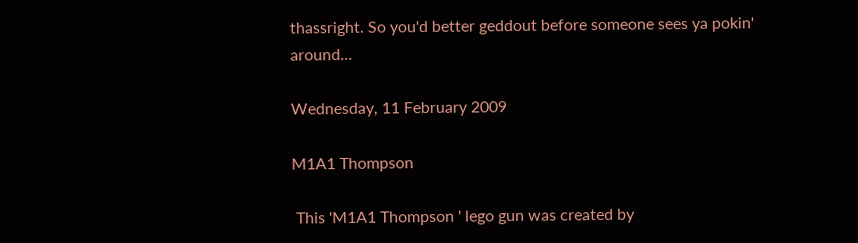thassright. So you'd better geddout before someone sees ya pokin' around...

Wednesday, 11 February 2009

M1A1 Thompson

 This 'M1A1 Thompson ' lego gun was created by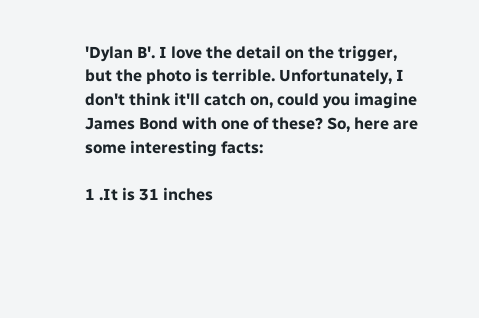'Dylan B'. I love the detail on the trigger, but the photo is terrible. Unfortunately, I don't think it'll catch on, could you imagine James Bond with one of these? So, here are some interesting facts:

1 .It is 31 inches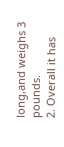long,and weighs 3 pounds.
2. Overall it has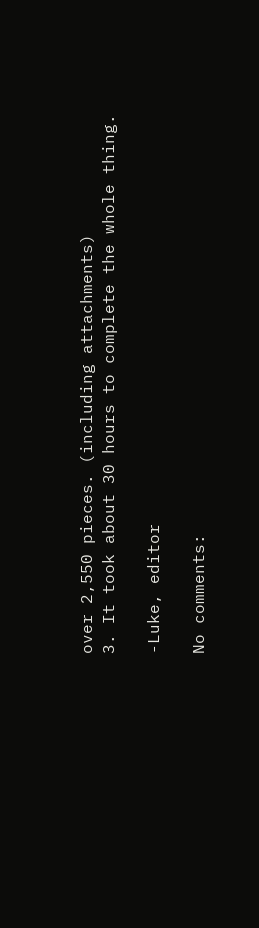over 2,550 pieces. (including attachments)
3. It took about 30 hours to complete the whole thing.

-Luke, editor

No comments: